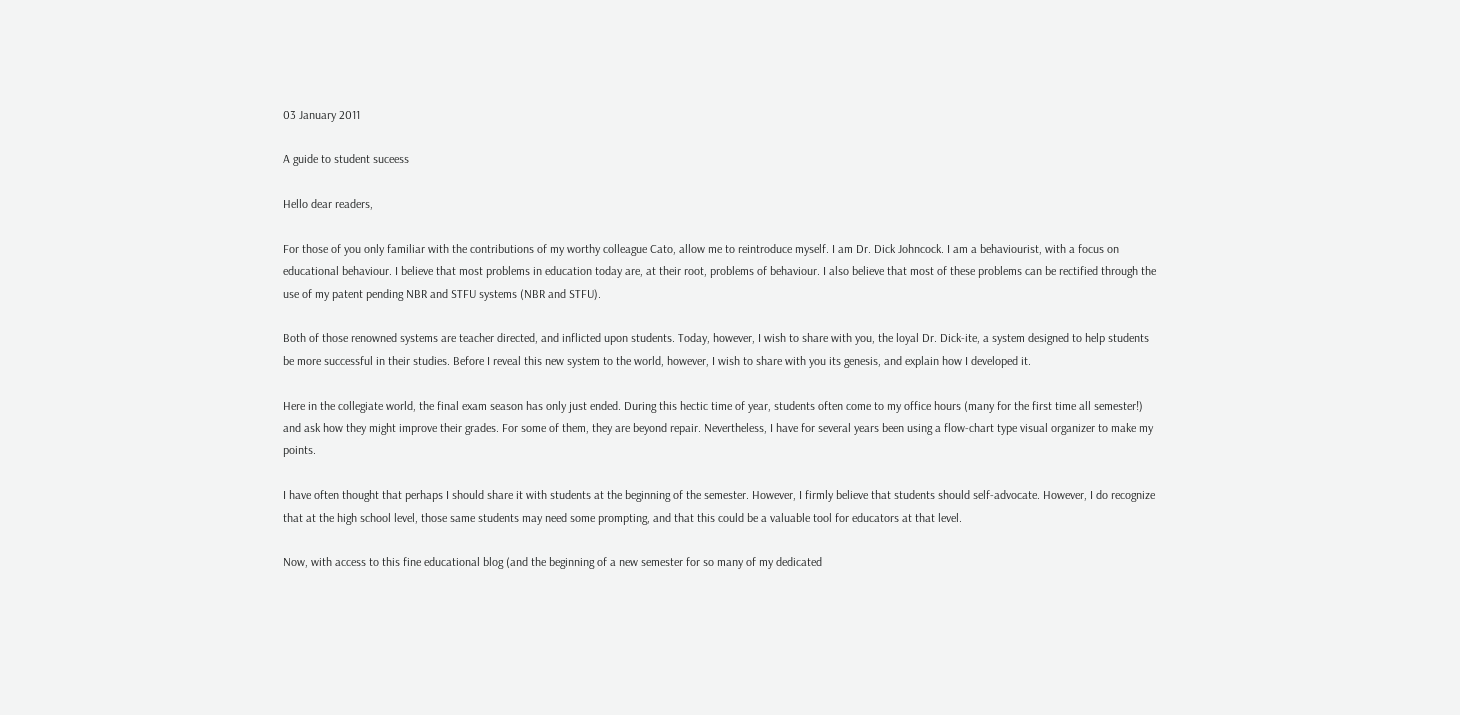03 January 2011

A guide to student suceess

Hello dear readers,

For those of you only familiar with the contributions of my worthy colleague Cato, allow me to reintroduce myself. I am Dr. Dick Johncock. I am a behaviourist, with a focus on educational behaviour. I believe that most problems in education today are, at their root, problems of behaviour. I also believe that most of these problems can be rectified through the use of my patent pending NBR and STFU systems (NBR and STFU).

Both of those renowned systems are teacher directed, and inflicted upon students. Today, however, I wish to share with you, the loyal Dr. Dick-ite, a system designed to help students be more successful in their studies. Before I reveal this new system to the world, however, I wish to share with you its genesis, and explain how I developed it.

Here in the collegiate world, the final exam season has only just ended. During this hectic time of year, students often come to my office hours (many for the first time all semester!) and ask how they might improve their grades. For some of them, they are beyond repair. Nevertheless, I have for several years been using a flow-chart type visual organizer to make my points.

I have often thought that perhaps I should share it with students at the beginning of the semester. However, I firmly believe that students should self-advocate. However, I do recognize that at the high school level, those same students may need some prompting, and that this could be a valuable tool for educators at that level.

Now, with access to this fine educational blog (and the beginning of a new semester for so many of my dedicated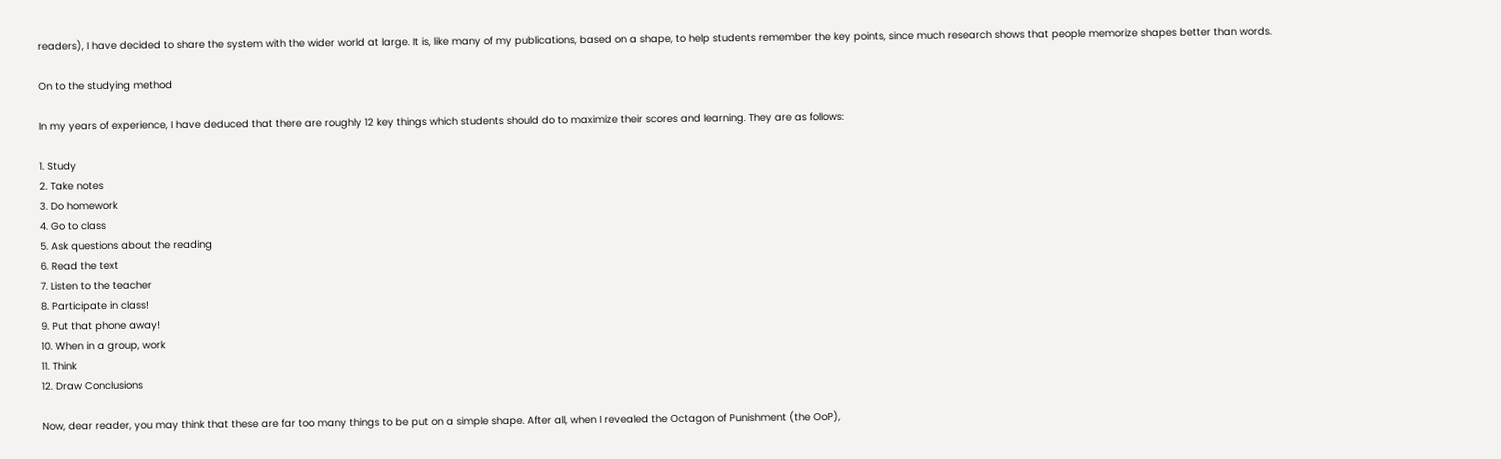readers), I have decided to share the system with the wider world at large. It is, like many of my publications, based on a shape, to help students remember the key points, since much research shows that people memorize shapes better than words.

On to the studying method

In my years of experience, I have deduced that there are roughly 12 key things which students should do to maximize their scores and learning. They are as follows:

1. Study
2. Take notes
3. Do homework
4. Go to class
5. Ask questions about the reading
6. Read the text
7. Listen to the teacher
8. Participate in class!
9. Put that phone away!
10. When in a group, work
11. Think
12. Draw Conclusions

Now, dear reader, you may think that these are far too many things to be put on a simple shape. After all, when I revealed the Octagon of Punishment (the OoP),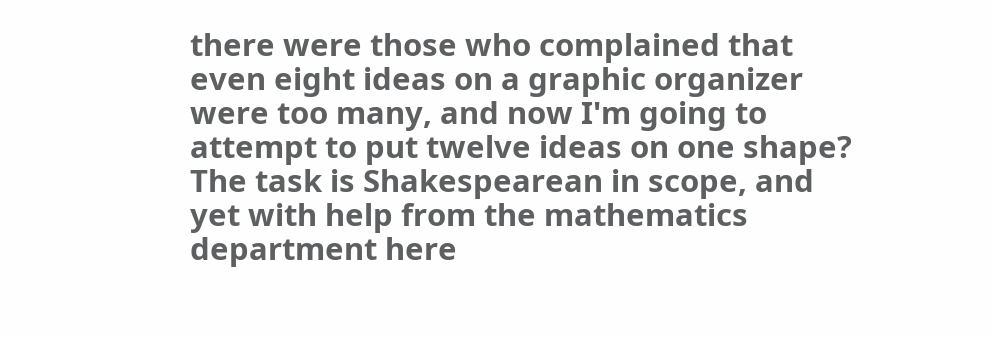there were those who complained that even eight ideas on a graphic organizer were too many, and now I'm going to attempt to put twelve ideas on one shape? The task is Shakespearean in scope, and yet with help from the mathematics department here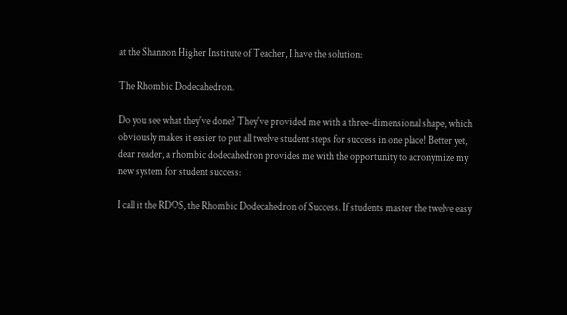at the Shannon Higher Institute of Teacher, I have the solution:

The Rhombic Dodecahedron.

Do you see what they've done? They've provided me with a three-dimensional shape, which obviously makes it easier to put all twelve student steps for success in one place! Better yet, dear reader, a rhombic dodecahedron provides me with the opportunity to acronymize my new system for student success:

I call it the RDOS, the Rhombic Dodecahedron of Success. If students master the twelve easy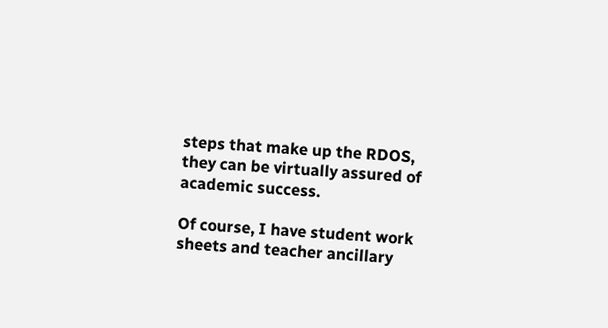steps that make up the RDOS, they can be virtually assured of academic success.

Of course, I have student work sheets and teacher ancillary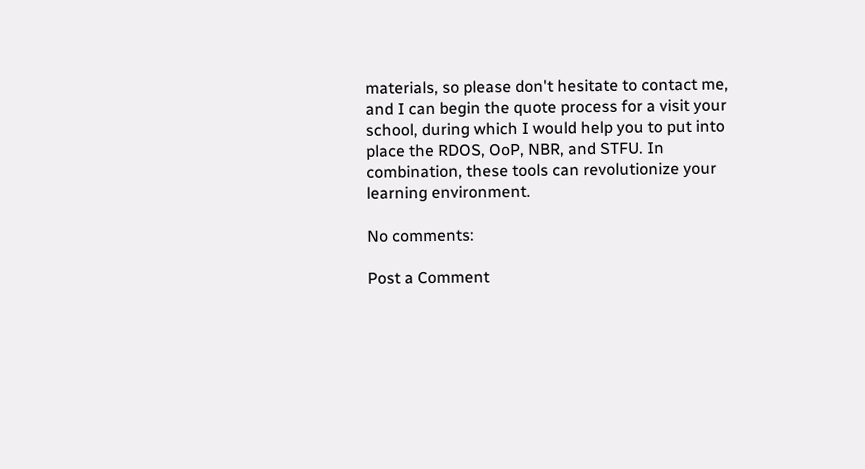materials, so please don't hesitate to contact me, and I can begin the quote process for a visit your school, during which I would help you to put into place the RDOS, OoP, NBR, and STFU. In combination, these tools can revolutionize your learning environment.

No comments:

Post a Comment